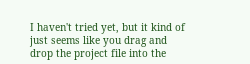I haven't tried yet, but it kind of just seems like you drag and drop the project file into the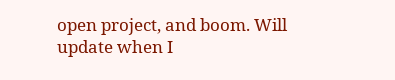open project, and boom. Will update when I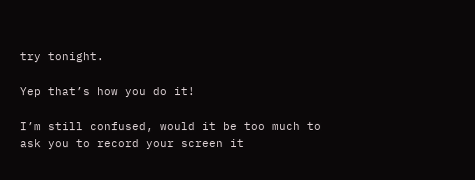try tonight.

Yep that’s how you do it!

I’m still confused, would it be too much to ask you to record your screen it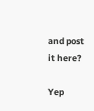and post it here?

Yep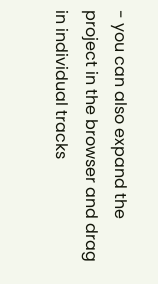- you can also expand the project in the browser and drag in individual tracks